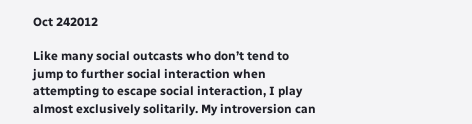Oct 242012

Like many social outcasts who don’t tend to jump to further social interaction when attempting to escape social interaction, I play almost exclusively solitarily. My introversion can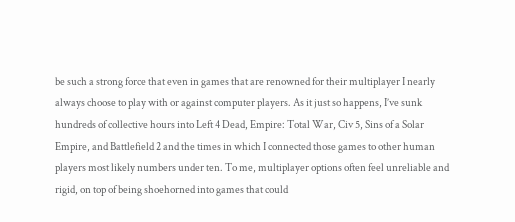be such a strong force that even in games that are renowned for their multiplayer I nearly always choose to play with or against computer players. As it just so happens, I’ve sunk hundreds of collective hours into Left 4 Dead, Empire: Total War, Civ 5, Sins of a Solar Empire, and Battlefield 2 and the times in which I connected those games to other human players most likely numbers under ten. To me, multiplayer options often feel unreliable and rigid, on top of being shoehorned into games that could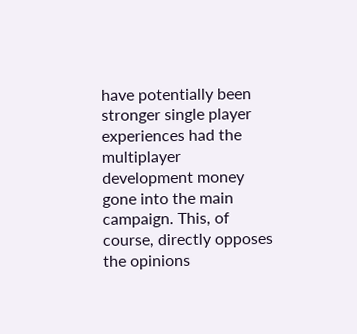have potentially been stronger single player experiences had the multiplayer development money gone into the main campaign. This, of course, directly opposes the opinions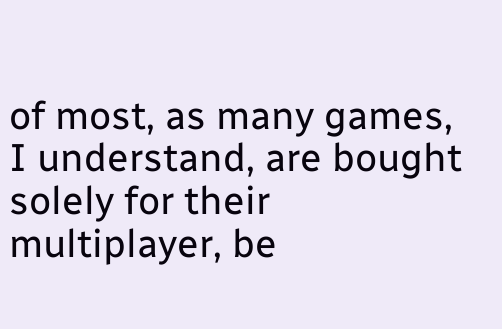of most, as many games, I understand, are bought solely for their multiplayer, be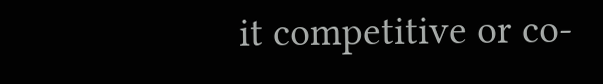it competitive or co-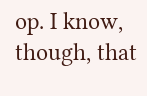op. I know, though, that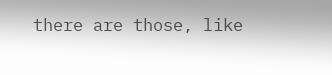there are those, like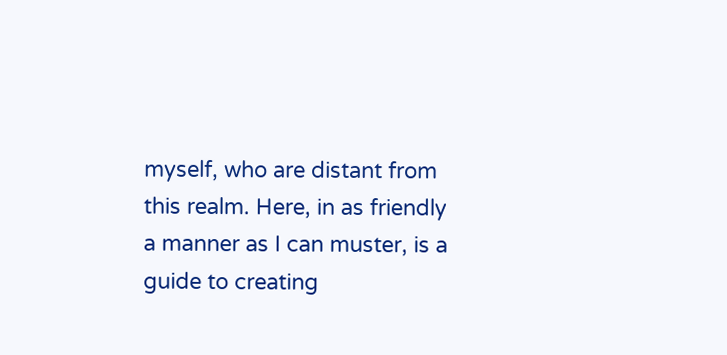myself, who are distant from this realm. Here, in as friendly a manner as I can muster, is a guide to creating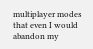multiplayer modes that even I would abandon my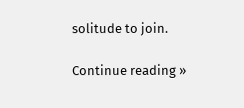solitude to join.

Continue reading »